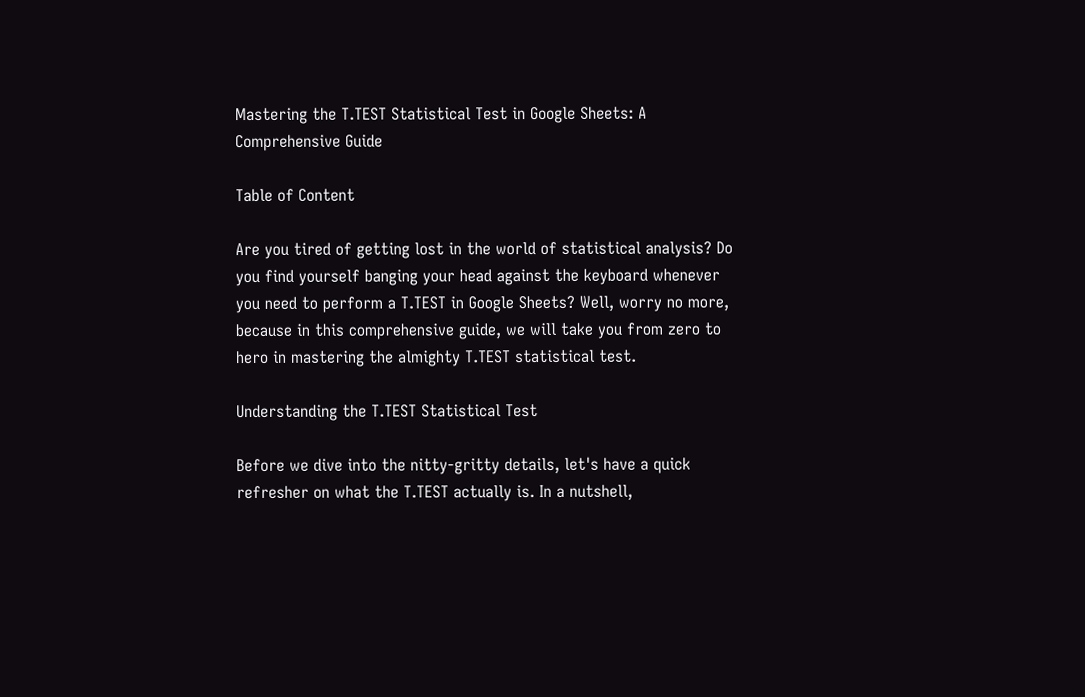Mastering the T.TEST Statistical Test in Google Sheets: A Comprehensive Guide

Table of Content

Are you tired of getting lost in the world of statistical analysis? Do you find yourself banging your head against the keyboard whenever you need to perform a T.TEST in Google Sheets? Well, worry no more, because in this comprehensive guide, we will take you from zero to hero in mastering the almighty T.TEST statistical test.

Understanding the T.TEST Statistical Test

Before we dive into the nitty-gritty details, let's have a quick refresher on what the T.TEST actually is. In a nutshell,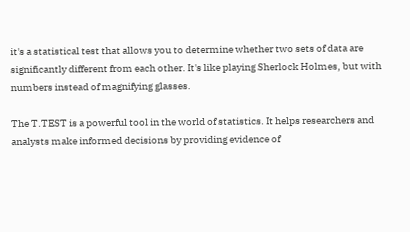it's a statistical test that allows you to determine whether two sets of data are significantly different from each other. It's like playing Sherlock Holmes, but with numbers instead of magnifying glasses.

The T.TEST is a powerful tool in the world of statistics. It helps researchers and analysts make informed decisions by providing evidence of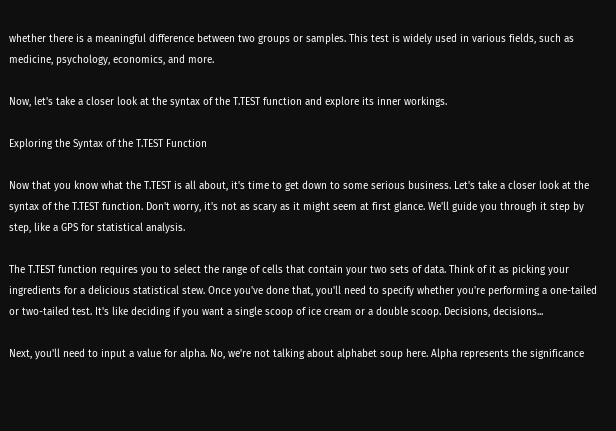whether there is a meaningful difference between two groups or samples. This test is widely used in various fields, such as medicine, psychology, economics, and more.

Now, let's take a closer look at the syntax of the T.TEST function and explore its inner workings.

Exploring the Syntax of the T.TEST Function

Now that you know what the T.TEST is all about, it's time to get down to some serious business. Let's take a closer look at the syntax of the T.TEST function. Don't worry, it's not as scary as it might seem at first glance. We'll guide you through it step by step, like a GPS for statistical analysis.

The T.TEST function requires you to select the range of cells that contain your two sets of data. Think of it as picking your ingredients for a delicious statistical stew. Once you've done that, you'll need to specify whether you're performing a one-tailed or two-tailed test. It's like deciding if you want a single scoop of ice cream or a double scoop. Decisions, decisions...

Next, you'll need to input a value for alpha. No, we're not talking about alphabet soup here. Alpha represents the significance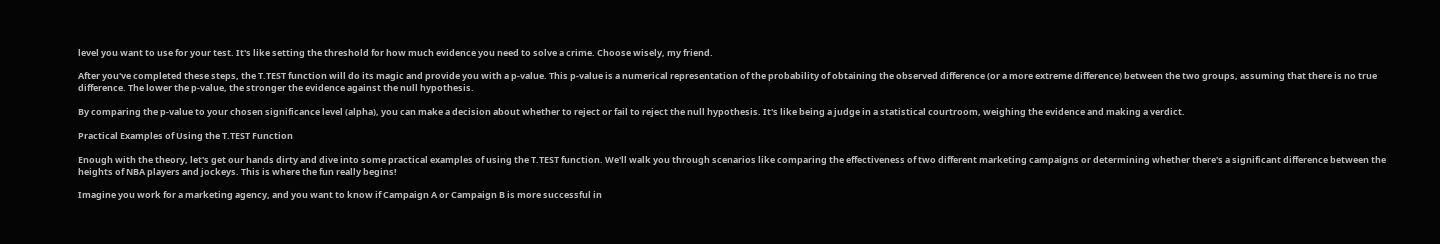level you want to use for your test. It's like setting the threshold for how much evidence you need to solve a crime. Choose wisely, my friend.

After you've completed these steps, the T.TEST function will do its magic and provide you with a p-value. This p-value is a numerical representation of the probability of obtaining the observed difference (or a more extreme difference) between the two groups, assuming that there is no true difference. The lower the p-value, the stronger the evidence against the null hypothesis.

By comparing the p-value to your chosen significance level (alpha), you can make a decision about whether to reject or fail to reject the null hypothesis. It's like being a judge in a statistical courtroom, weighing the evidence and making a verdict.

Practical Examples of Using the T.TEST Function

Enough with the theory, let's get our hands dirty and dive into some practical examples of using the T.TEST function. We'll walk you through scenarios like comparing the effectiveness of two different marketing campaigns or determining whether there's a significant difference between the heights of NBA players and jockeys. This is where the fun really begins!

Imagine you work for a marketing agency, and you want to know if Campaign A or Campaign B is more successful in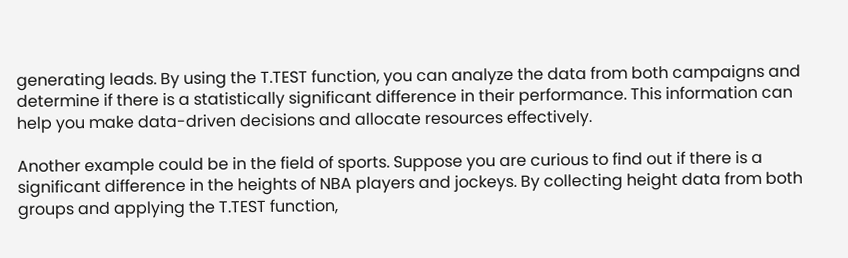generating leads. By using the T.TEST function, you can analyze the data from both campaigns and determine if there is a statistically significant difference in their performance. This information can help you make data-driven decisions and allocate resources effectively.

Another example could be in the field of sports. Suppose you are curious to find out if there is a significant difference in the heights of NBA players and jockeys. By collecting height data from both groups and applying the T.TEST function,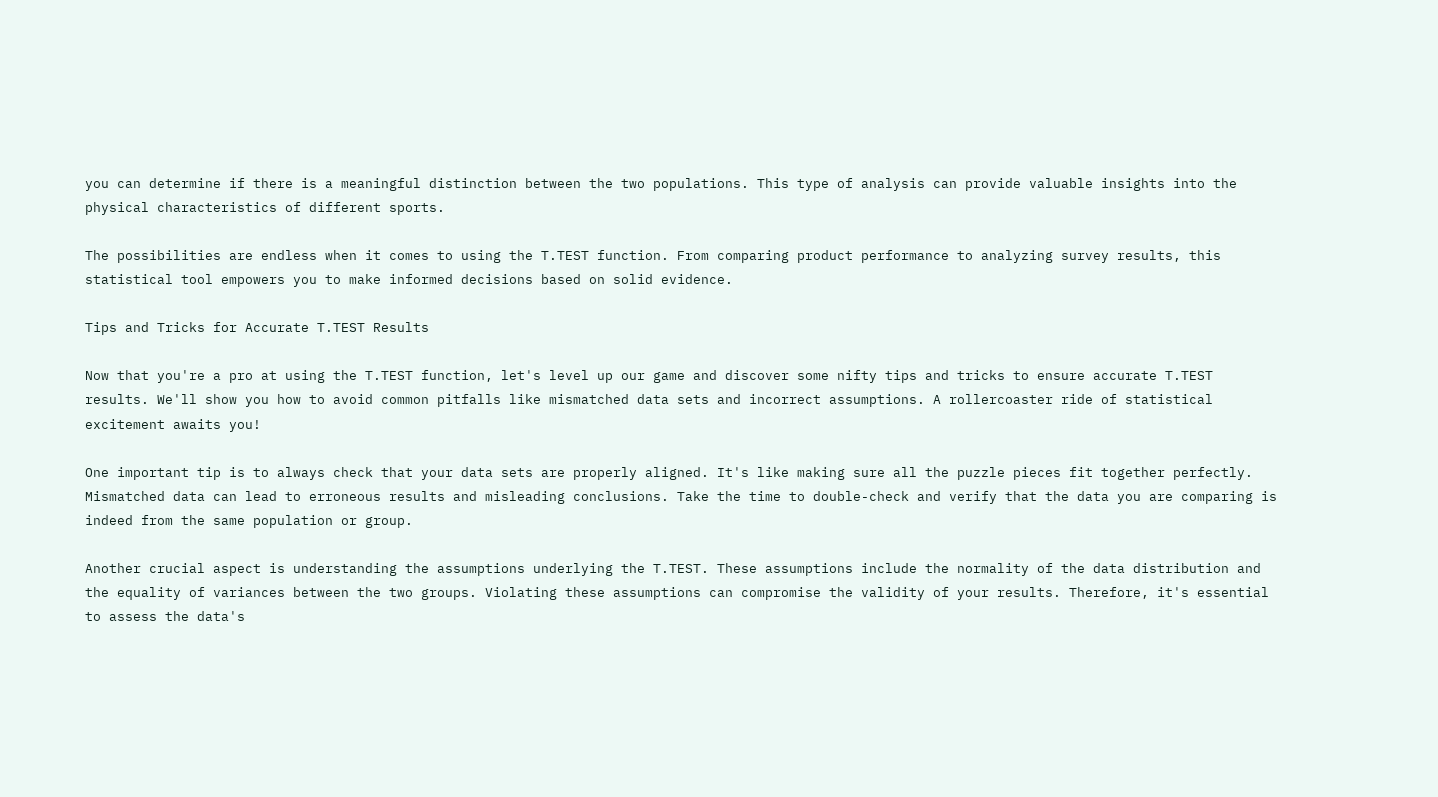you can determine if there is a meaningful distinction between the two populations. This type of analysis can provide valuable insights into the physical characteristics of different sports.

The possibilities are endless when it comes to using the T.TEST function. From comparing product performance to analyzing survey results, this statistical tool empowers you to make informed decisions based on solid evidence.

Tips and Tricks for Accurate T.TEST Results

Now that you're a pro at using the T.TEST function, let's level up our game and discover some nifty tips and tricks to ensure accurate T.TEST results. We'll show you how to avoid common pitfalls like mismatched data sets and incorrect assumptions. A rollercoaster ride of statistical excitement awaits you!

One important tip is to always check that your data sets are properly aligned. It's like making sure all the puzzle pieces fit together perfectly. Mismatched data can lead to erroneous results and misleading conclusions. Take the time to double-check and verify that the data you are comparing is indeed from the same population or group.

Another crucial aspect is understanding the assumptions underlying the T.TEST. These assumptions include the normality of the data distribution and the equality of variances between the two groups. Violating these assumptions can compromise the validity of your results. Therefore, it's essential to assess the data's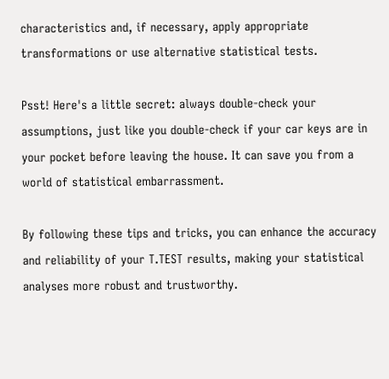characteristics and, if necessary, apply appropriate transformations or use alternative statistical tests.

Psst! Here's a little secret: always double-check your assumptions, just like you double-check if your car keys are in your pocket before leaving the house. It can save you from a world of statistical embarrassment.

By following these tips and tricks, you can enhance the accuracy and reliability of your T.TEST results, making your statistical analyses more robust and trustworthy.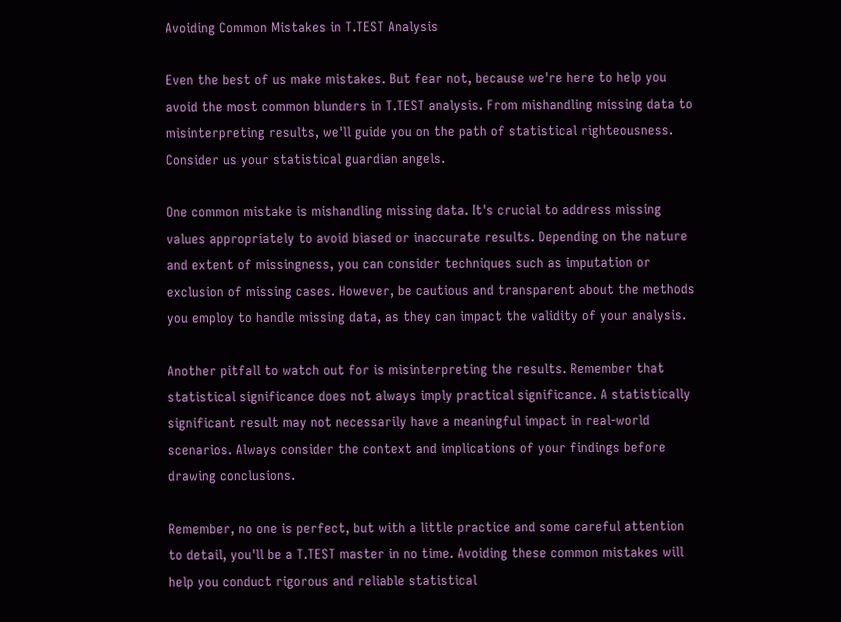Avoiding Common Mistakes in T.TEST Analysis

Even the best of us make mistakes. But fear not, because we're here to help you avoid the most common blunders in T.TEST analysis. From mishandling missing data to misinterpreting results, we'll guide you on the path of statistical righteousness. Consider us your statistical guardian angels.

One common mistake is mishandling missing data. It's crucial to address missing values appropriately to avoid biased or inaccurate results. Depending on the nature and extent of missingness, you can consider techniques such as imputation or exclusion of missing cases. However, be cautious and transparent about the methods you employ to handle missing data, as they can impact the validity of your analysis.

Another pitfall to watch out for is misinterpreting the results. Remember that statistical significance does not always imply practical significance. A statistically significant result may not necessarily have a meaningful impact in real-world scenarios. Always consider the context and implications of your findings before drawing conclusions.

Remember, no one is perfect, but with a little practice and some careful attention to detail, you'll be a T.TEST master in no time. Avoiding these common mistakes will help you conduct rigorous and reliable statistical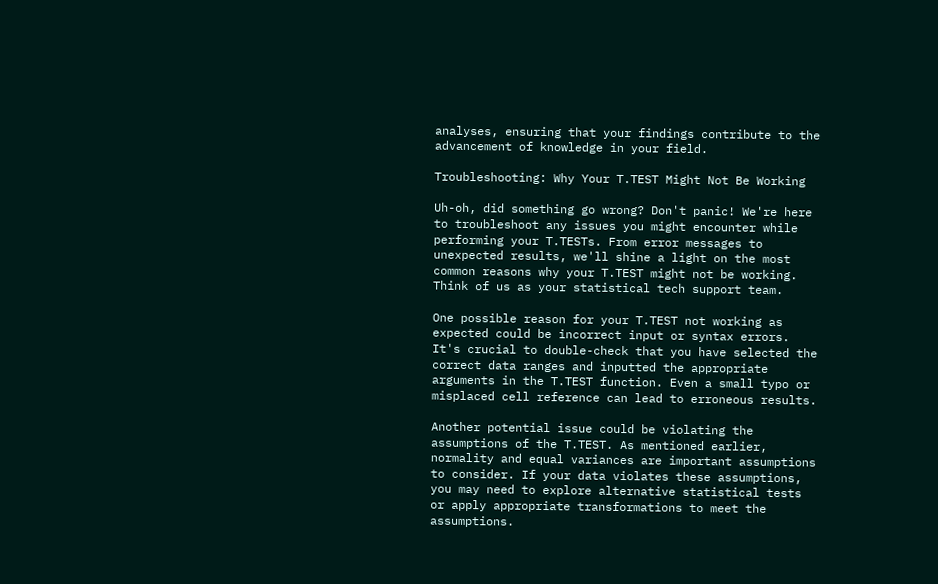analyses, ensuring that your findings contribute to the advancement of knowledge in your field.

Troubleshooting: Why Your T.TEST Might Not Be Working

Uh-oh, did something go wrong? Don't panic! We're here to troubleshoot any issues you might encounter while performing your T.TESTs. From error messages to unexpected results, we'll shine a light on the most common reasons why your T.TEST might not be working. Think of us as your statistical tech support team.

One possible reason for your T.TEST not working as expected could be incorrect input or syntax errors. It's crucial to double-check that you have selected the correct data ranges and inputted the appropriate arguments in the T.TEST function. Even a small typo or misplaced cell reference can lead to erroneous results.

Another potential issue could be violating the assumptions of the T.TEST. As mentioned earlier, normality and equal variances are important assumptions to consider. If your data violates these assumptions, you may need to explore alternative statistical tests or apply appropriate transformations to meet the assumptions.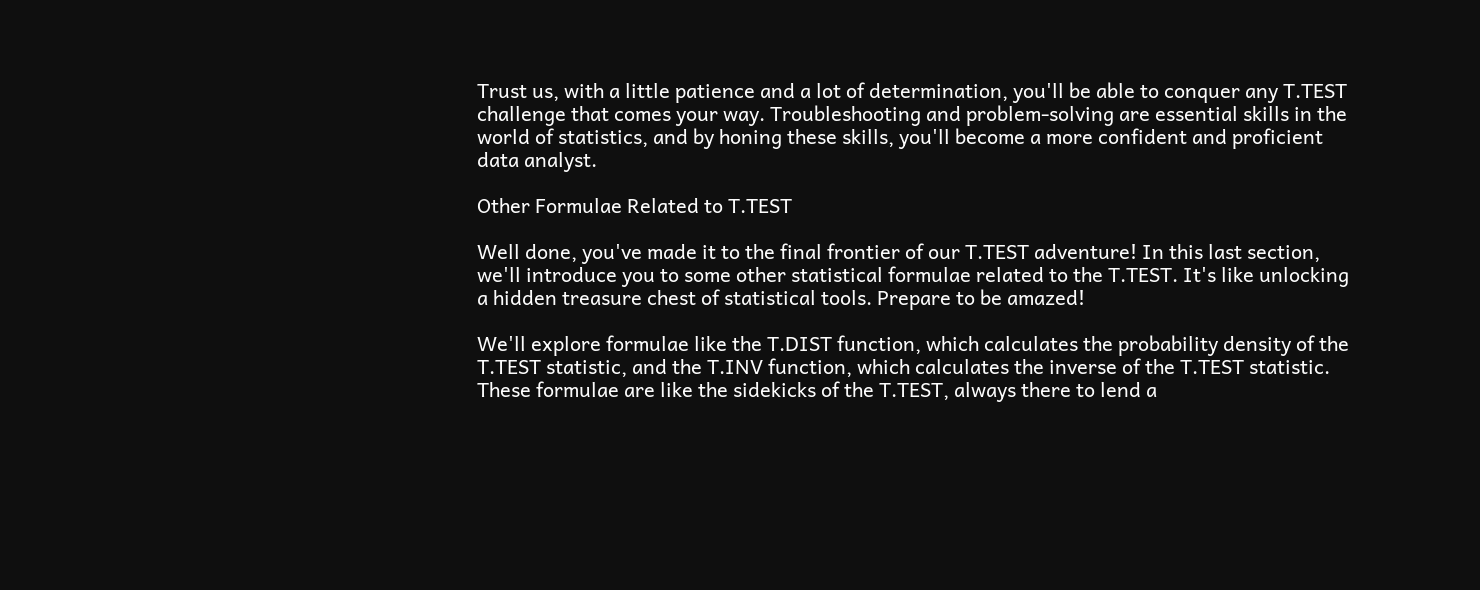Trust us, with a little patience and a lot of determination, you'll be able to conquer any T.TEST challenge that comes your way. Troubleshooting and problem-solving are essential skills in the world of statistics, and by honing these skills, you'll become a more confident and proficient data analyst.

Other Formulae Related to T.TEST

Well done, you've made it to the final frontier of our T.TEST adventure! In this last section, we'll introduce you to some other statistical formulae related to the T.TEST. It's like unlocking a hidden treasure chest of statistical tools. Prepare to be amazed!

We'll explore formulae like the T.DIST function, which calculates the probability density of the T.TEST statistic, and the T.INV function, which calculates the inverse of the T.TEST statistic. These formulae are like the sidekicks of the T.TEST, always there to lend a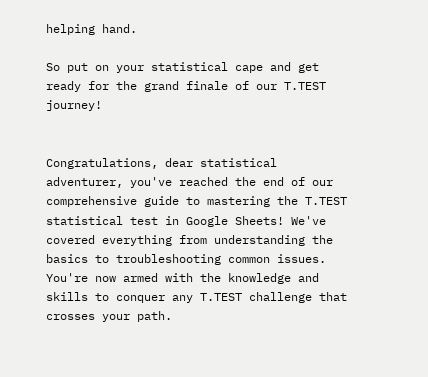helping hand.

So put on your statistical cape and get ready for the grand finale of our T.TEST journey!


Congratulations, dear statistical adventurer, you've reached the end of our comprehensive guide to mastering the T.TEST statistical test in Google Sheets! We've covered everything from understanding the basics to troubleshooting common issues. You're now armed with the knowledge and skills to conquer any T.TEST challenge that crosses your path.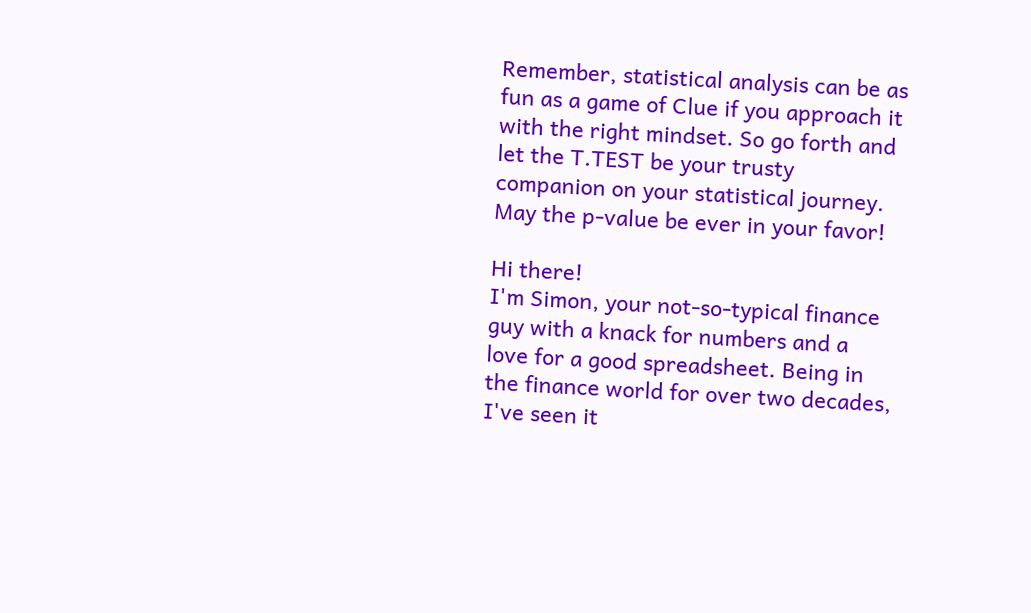Remember, statistical analysis can be as fun as a game of Clue if you approach it with the right mindset. So go forth and let the T.TEST be your trusty companion on your statistical journey. May the p-value be ever in your favor!

Hi there!
I'm Simon, your not-so-typical finance guy with a knack for numbers and a love for a good spreadsheet. Being in the finance world for over two decades, I've seen it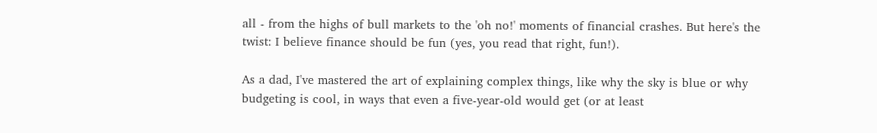all - from the highs of bull markets to the 'oh no!' moments of financial crashes. But here's the twist: I believe finance should be fun (yes, you read that right, fun!).

As a dad, I've mastered the art of explaining complex things, like why the sky is blue or why budgeting is cool, in ways that even a five-year-old would get (or at least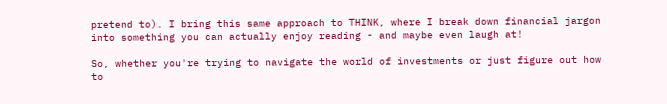pretend to). I bring this same approach to THINK, where I break down financial jargon into something you can actually enjoy reading - and maybe even laugh at!

So, whether you're trying to navigate the world of investments or just figure out how to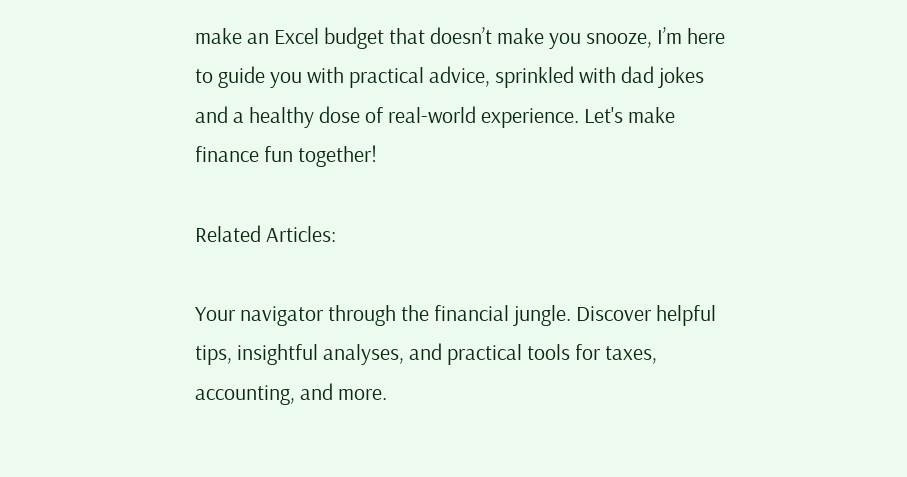make an Excel budget that doesn’t make you snooze, I’m here to guide you with practical advice, sprinkled with dad jokes and a healthy dose of real-world experience. Let's make finance fun together!

Related Articles:

Your navigator through the financial jungle. Discover helpful tips, insightful analyses, and practical tools for taxes, accounting, and more.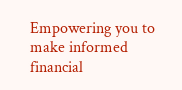Empowering you to make informed financial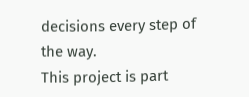decisions every step of the way.
This project is part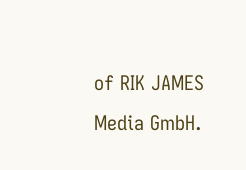of RIK JAMES Media GmbH.